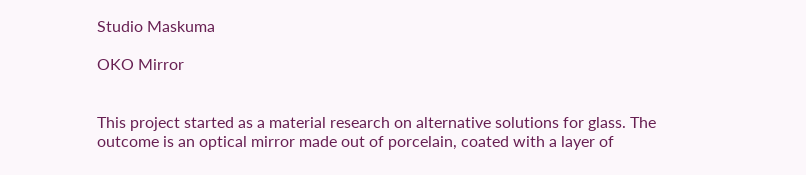Studio Maskuma

OKO Mirror


This project started as a material research on alternative solutions for glass. The outcome is an optical mirror made out of porcelain, coated with a layer of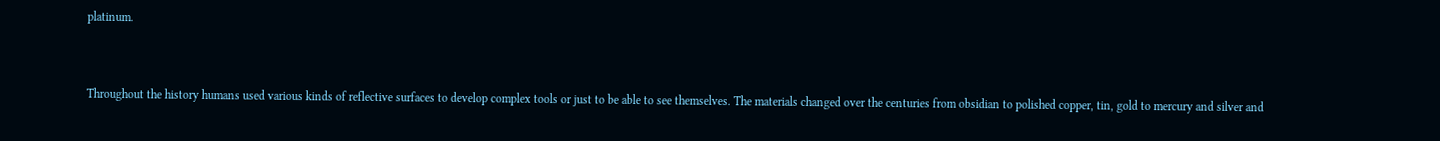platinum.


Throughout the history humans used various kinds of reflective surfaces to develop complex tools or just to be able to see themselves. The materials changed over the centuries from obsidian to polished copper, tin, gold to mercury and silver and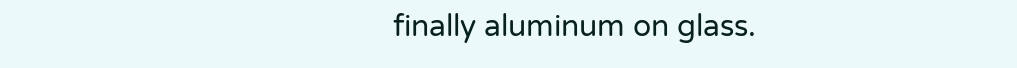finally aluminum on glass.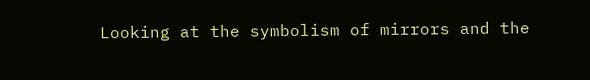Looking at the symbolism of mirrors and the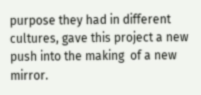purpose they had in different cultures, gave this project a new push into the making  of a new mirror.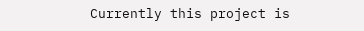Currently this project is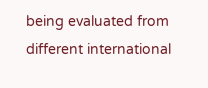being evaluated from different international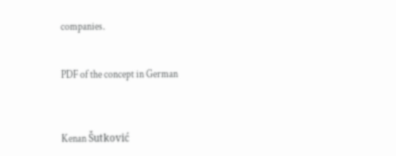companies.


PDF of the concept in German



Kenan Šutković